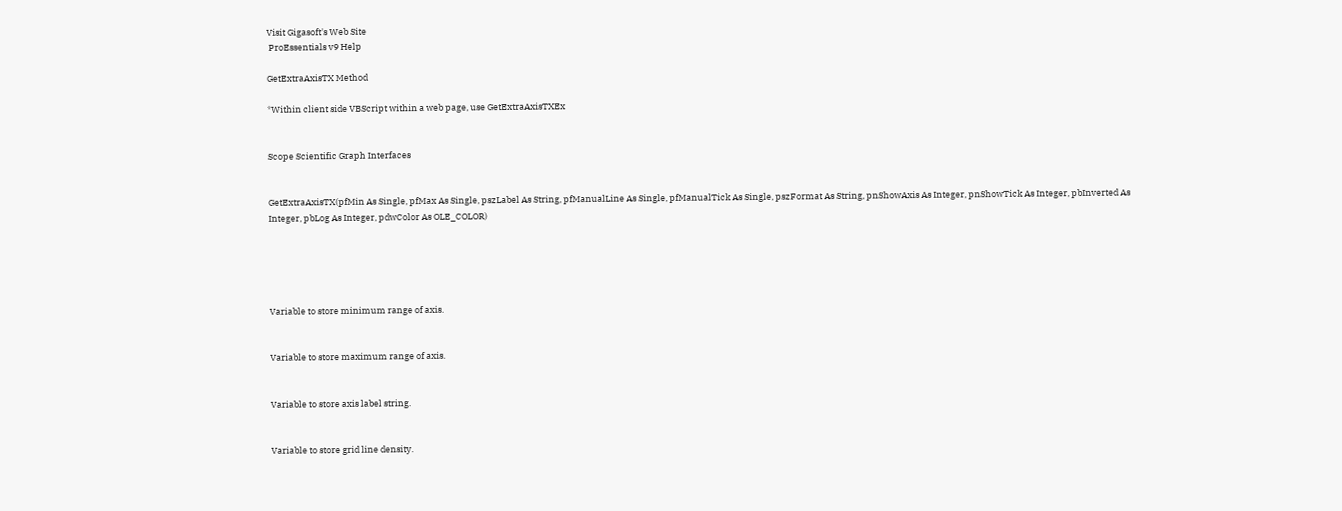Visit Gigasoft's Web Site
 ProEssentials v9 Help

GetExtraAxisTX Method

*Within client side VBScript within a web page, use GetExtraAxisTXEx


Scope Scientific Graph Interfaces


GetExtraAxisTX(pfMin As Single, pfMax As Single, pszLabel As String, pfManualLine As Single, pfManualTick As Single, pszFormat As String, pnShowAxis As Integer, pnShowTick As Integer, pbInverted As Integer, pbLog As Integer, pdwColor As OLE_COLOR)





Variable to store minimum range of axis.


Variable to store maximum range of axis.


Variable to store axis label string.


Variable to store grid line density.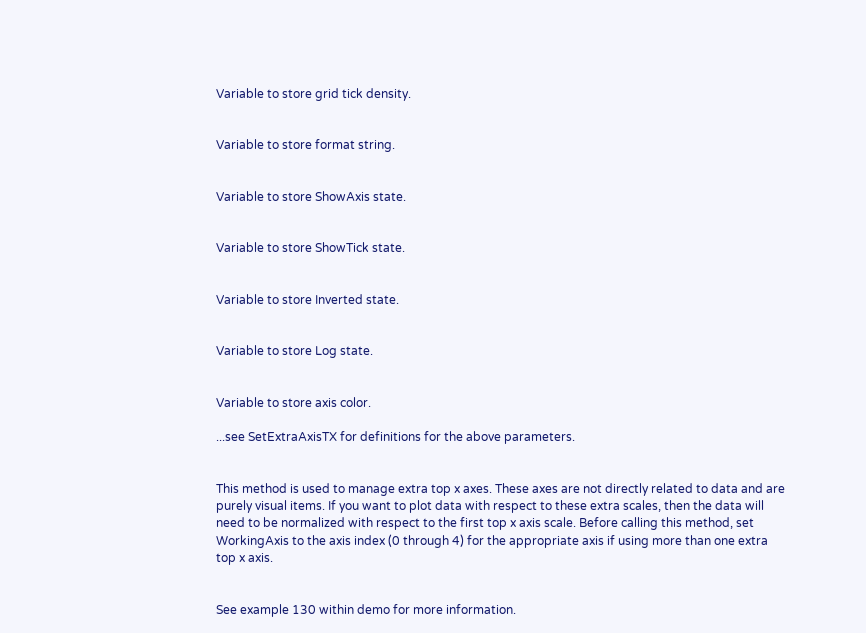Variable to store grid tick density.


Variable to store format string.


Variable to store ShowAxis state.


Variable to store ShowTick state.


Variable to store Inverted state.


Variable to store Log state.


Variable to store axis color.

...see SetExtraAxisTX for definitions for the above parameters.


This method is used to manage extra top x axes. These axes are not directly related to data and are purely visual items. If you want to plot data with respect to these extra scales, then the data will need to be normalized with respect to the first top x axis scale. Before calling this method, set WorkingAxis to the axis index (0 through 4) for the appropriate axis if using more than one extra top x axis.


See example 130 within demo for more information.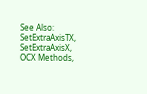See Also: SetExtraAxisTX, SetExtraAxisX, OCX Methods,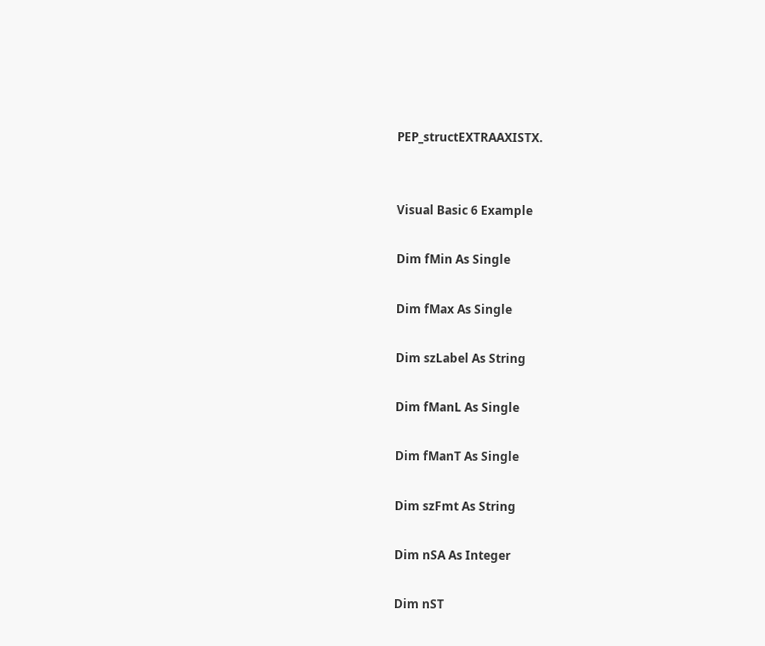PEP_structEXTRAAXISTX.


Visual Basic 6 Example

Dim fMin As Single

Dim fMax As Single

Dim szLabel As String

Dim fManL As Single

Dim fManT As Single

Dim szFmt As String

Dim nSA As Integer

Dim nST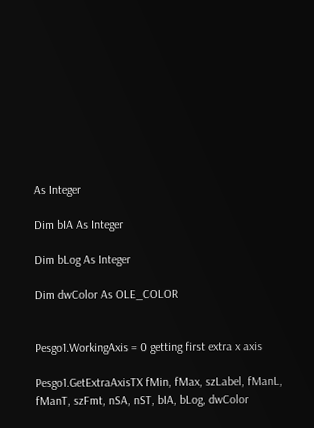As Integer

Dim bIA As Integer

Dim bLog As Integer

Dim dwColor As OLE_COLOR


Pesgo1.WorkingAxis = 0 getting first extra x axis

Pesgo1.GetExtraAxisTX fMin, fMax, szLabel, fManL, fManT, szFmt, nSA, nST, bIA, bLog, dwColor